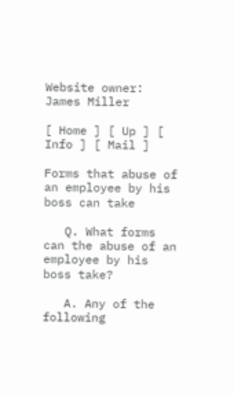Website owner:  James Miller

[ Home ] [ Up ] [ Info ] [ Mail ]

Forms that abuse of an employee by his boss can take

   Q. What forms can the abuse of an employee by his boss take?

   A. Any of the following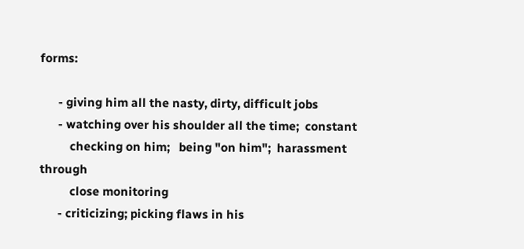forms:

      - giving him all the nasty, dirty, difficult jobs
      - watching over his shoulder all the time;  constant
          checking on him;   being "on him";  harassment through
          close monitoring
      - criticizing; picking flaws in his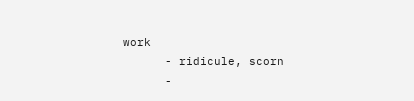work
      - ridicule, scorn
      -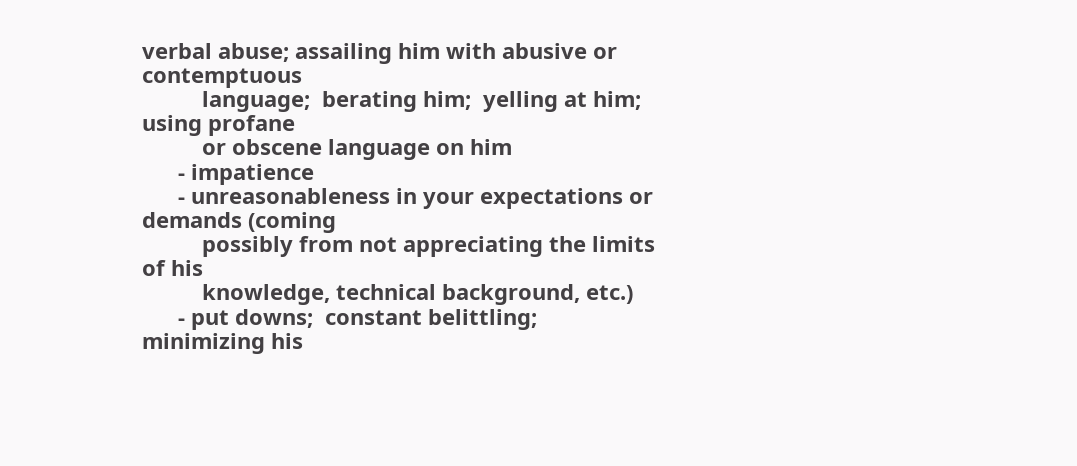verbal abuse; assailing him with abusive or contemptuous
          language;  berating him;  yelling at him;  using profane
          or obscene language on him
      - impatience
      - unreasonableness in your expectations or demands (coming
          possibly from not appreciating the limits of his
          knowledge, technical background, etc.)
      - put downs;  constant belittling;  minimizing his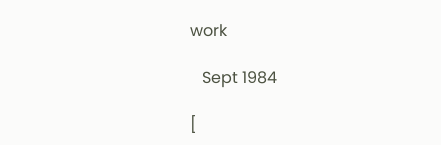work

   Sept 1984

[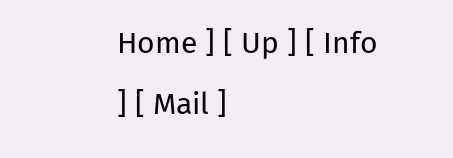Home ] [ Up ] [ Info ] [ Mail ]